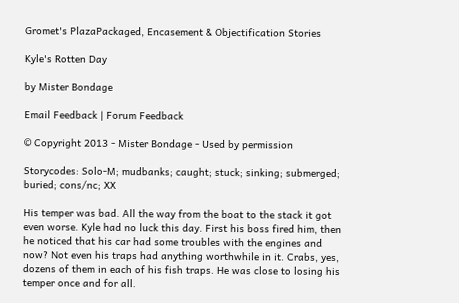Gromet's PlazaPackaged, Encasement & Objectification Stories

Kyle's Rotten Day

by Mister Bondage

Email Feedback | Forum Feedback

© Copyright 2013 - Mister Bondage - Used by permission

Storycodes: Solo-M; mudbanks; caught; stuck; sinking; submerged; buried; cons/nc; XX

His temper was bad. All the way from the boat to the stack it got even worse. Kyle had no luck this day. First his boss fired him, then he noticed that his car had some troubles with the engines and now? Not even his traps had anything worthwhile in it. Crabs, yes, dozens of them in each of his fish traps. He was close to losing his temper once and for all.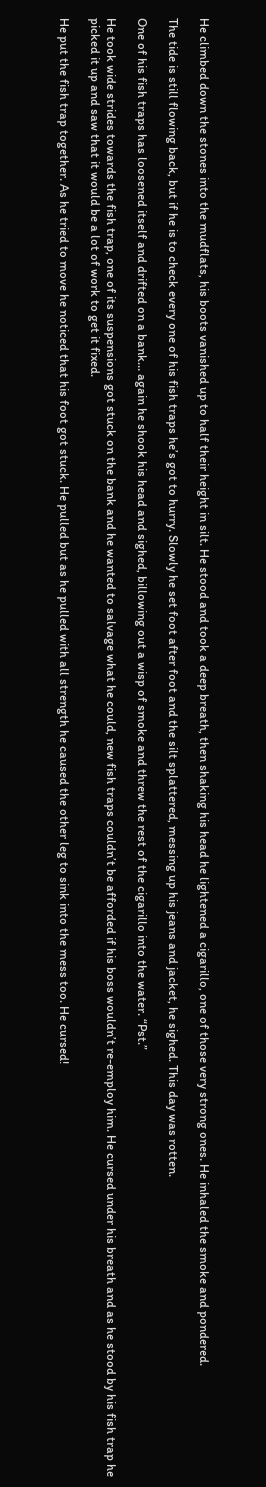He climbed down the stones into the mudflats, his boots vanished up to half their height in silt. He stood and took a deep breath, then shaking his head he lightened a cigarillo, one of those very strong ones. He inhaled the smoke and pondered.

The tide is still flowing back, but if he is to check every one of his fish traps he’s got to hurry. Slowly he set foot after foot and the silt splattered, messing up his jeans and jacket, he sighed. This day was rotten.

One of his fish traps has loosened itself and drifted on a bank… again he shook his head and sighed, billowing out a wisp of smoke and threw the rest of the cigarillo into the water. “Pst.”

He took wide strides towards the fish trap, one of its suspensions got stuck on the bank and he wanted to salvage what he could, new fish traps couldn’t be afforded if his boss wouldn’t re-employ him. He cursed under his breath and as he stood by his fish trap he picked it up and saw that it would be a lot of work to get it fixed.

He put the fish trap together. As he tried to move he noticed that his foot got stuck. He pulled but as he pulled with all strength he caused the other leg to sink into the mess too. He cursed!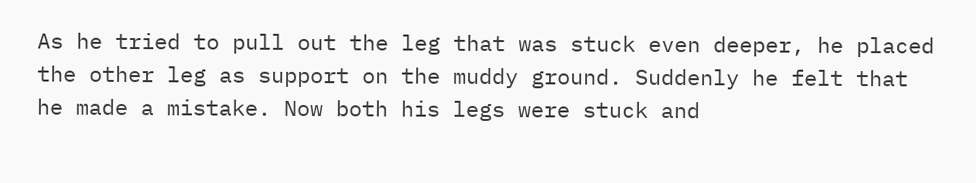As he tried to pull out the leg that was stuck even deeper, he placed the other leg as support on the muddy ground. Suddenly he felt that he made a mistake. Now both his legs were stuck and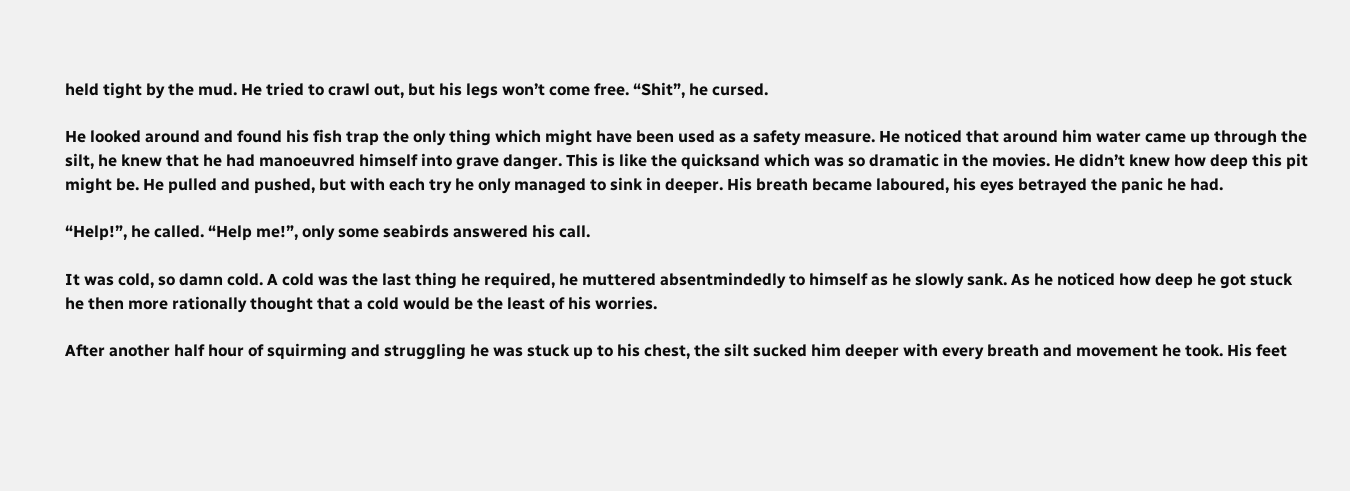held tight by the mud. He tried to crawl out, but his legs won’t come free. “Shit”, he cursed.

He looked around and found his fish trap the only thing which might have been used as a safety measure. He noticed that around him water came up through the silt, he knew that he had manoeuvred himself into grave danger. This is like the quicksand which was so dramatic in the movies. He didn’t knew how deep this pit might be. He pulled and pushed, but with each try he only managed to sink in deeper. His breath became laboured, his eyes betrayed the panic he had.

“Help!”, he called. “Help me!”, only some seabirds answered his call.

It was cold, so damn cold. A cold was the last thing he required, he muttered absentmindedly to himself as he slowly sank. As he noticed how deep he got stuck he then more rationally thought that a cold would be the least of his worries.

After another half hour of squirming and struggling he was stuck up to his chest, the silt sucked him deeper with every breath and movement he took. His feet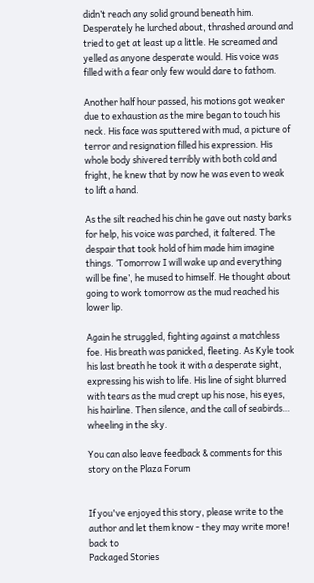didn’t reach any solid ground beneath him. Desperately he lurched about, thrashed around and tried to get at least up a little. He screamed and yelled as anyone desperate would. His voice was filled with a fear only few would dare to fathom.

Another half hour passed, his motions got weaker due to exhaustion as the mire began to touch his neck. His face was sputtered with mud, a picture of terror and resignation filled his expression. His whole body shivered terribly with both cold and fright, he knew that by now he was even to weak to lift a hand.

As the silt reached his chin he gave out nasty barks for help, his voice was parched, it faltered. The despair that took hold of him made him imagine things. ‘Tomorrow I will wake up and everything will be fine’, he mused to himself. He thought about going to work tomorrow as the mud reached his lower lip.

Again he struggled, fighting against a matchless foe. His breath was panicked, fleeting. As Kyle took his last breath he took it with a desperate sight, expressing his wish to life. His line of sight blurred with tears as the mud crept up his nose, his eyes, his hairline. Then silence, and the call of seabirds… wheeling in the sky.

You can also leave feedback & comments for this story on the Plaza Forum


If you've enjoyed this story, please write to the author and let them know - they may write more!
back to
Packaged Stories